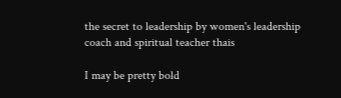the secret to leadership by women's leadership coach and spiritual teacher thais

I may be pretty bold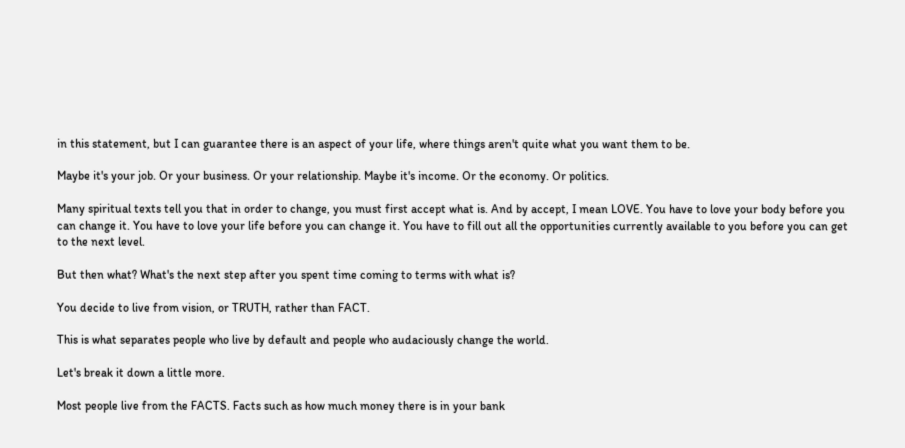in this statement, but I can guarantee there is an aspect of your life, where things aren't quite what you want them to be.

Maybe it's your job. Or your business. Or your relationship. Maybe it's income. Or the economy. Or politics.

Many spiritual texts tell you that in order to change, you must first accept what is. And by accept, I mean LOVE. You have to love your body before you can change it. You have to love your life before you can change it. You have to fill out all the opportunities currently available to you before you can get to the next level.

But then what? What's the next step after you spent time coming to terms with what is?

You decide to live from vision, or TRUTH, rather than FACT.

This is what separates people who live by default and people who audaciously change the world.

Let's break it down a little more.

Most people live from the FACTS. Facts such as how much money there is in your bank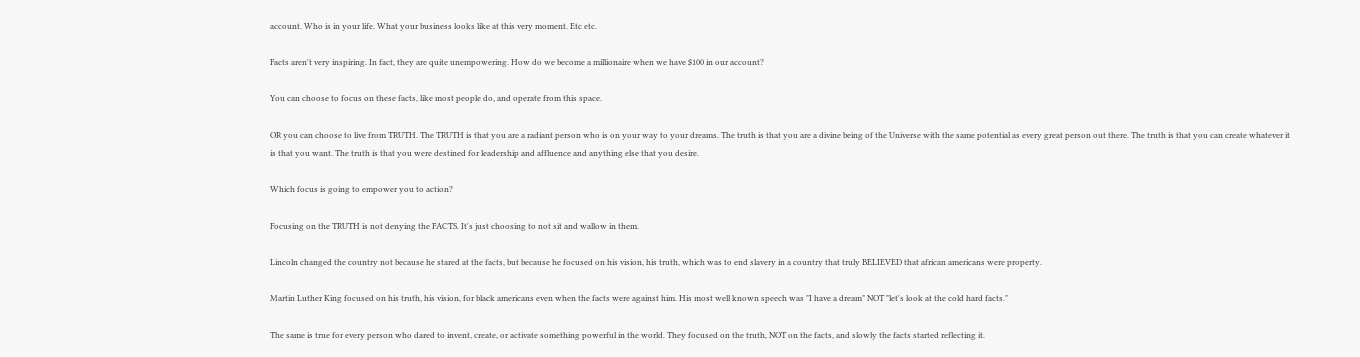account. Who is in your life. What your business looks like at this very moment. Etc etc.

Facts aren't very inspiring. In fact, they are quite unempowering. How do we become a millionaire when we have $100 in our account?

You can choose to focus on these facts, like most people do, and operate from this space.

OR you can choose to live from TRUTH. The TRUTH is that you are a radiant person who is on your way to your dreams. The truth is that you are a divine being of the Universe with the same potential as every great person out there. The truth is that you can create whatever it is that you want. The truth is that you were destined for leadership and affluence and anything else that you desire.

Which focus is going to empower you to action?

Focusing on the TRUTH is not denying the FACTS. It's just choosing to not sit and wallow in them.

Lincoln changed the country not because he stared at the facts, but because he focused on his vision, his truth, which was to end slavery in a country that truly BELIEVED that african americans were property.

Martin Luther King focused on his truth, his vision, for black americans even when the facts were against him. His most well known speech was "I have a dream" NOT "let's look at the cold hard facts."

The same is true for every person who dared to invent, create, or activate something powerful in the world. They focused on the truth, NOT on the facts, and slowly the facts started reflecting it.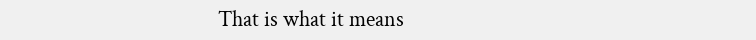That is what it means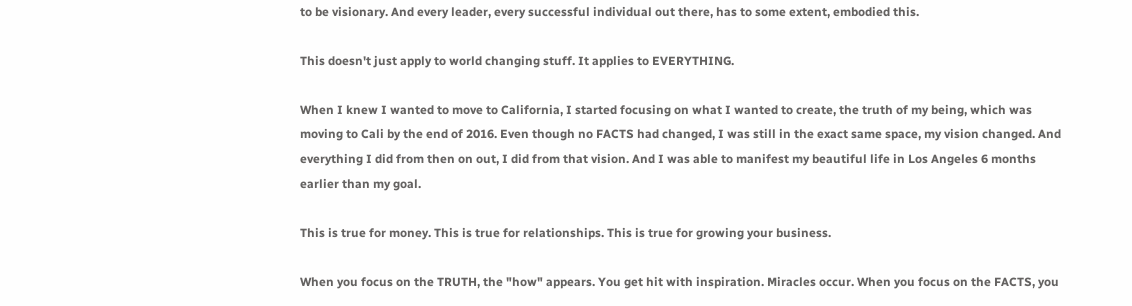to be visionary. And every leader, every successful individual out there, has to some extent, embodied this.

This doesn't just apply to world changing stuff. It applies to EVERYTHING.

When I knew I wanted to move to California, I started focusing on what I wanted to create, the truth of my being, which was moving to Cali by the end of 2016. Even though no FACTS had changed, I was still in the exact same space, my vision changed. And everything I did from then on out, I did from that vision. And I was able to manifest my beautiful life in Los Angeles 6 months earlier than my goal.

This is true for money. This is true for relationships. This is true for growing your business.

When you focus on the TRUTH, the "how" appears. You get hit with inspiration. Miracles occur. When you focus on the FACTS, you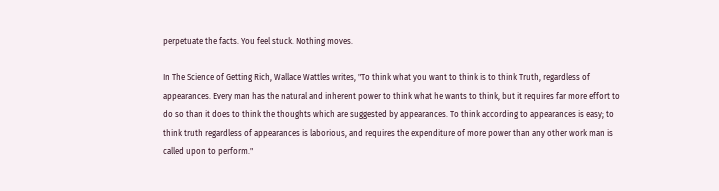perpetuate the facts. You feel stuck. Nothing moves.

In The Science of Getting Rich, Wallace Wattles writes, "To think what you want to think is to think Truth, regardless of appearances. Every man has the natural and inherent power to think what he wants to think, but it requires far more effort to do so than it does to think the thoughts which are suggested by appearances. To think according to appearances is easy; to think truth regardless of appearances is laborious, and requires the expenditure of more power than any other work man is called upon to perform."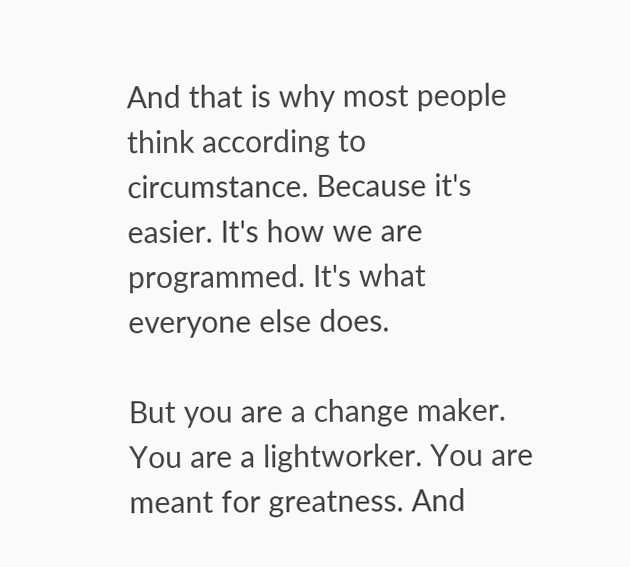And that is why most people think according to circumstance. Because it's easier. It's how we are programmed. It's what everyone else does.

But you are a change maker. You are a lightworker. You are meant for greatness. And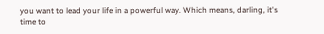you want to lead your life in a powerful way. Which means, darling, it's time to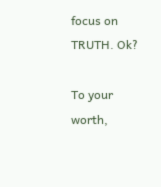focus on TRUTH. Ok?

To your worth,